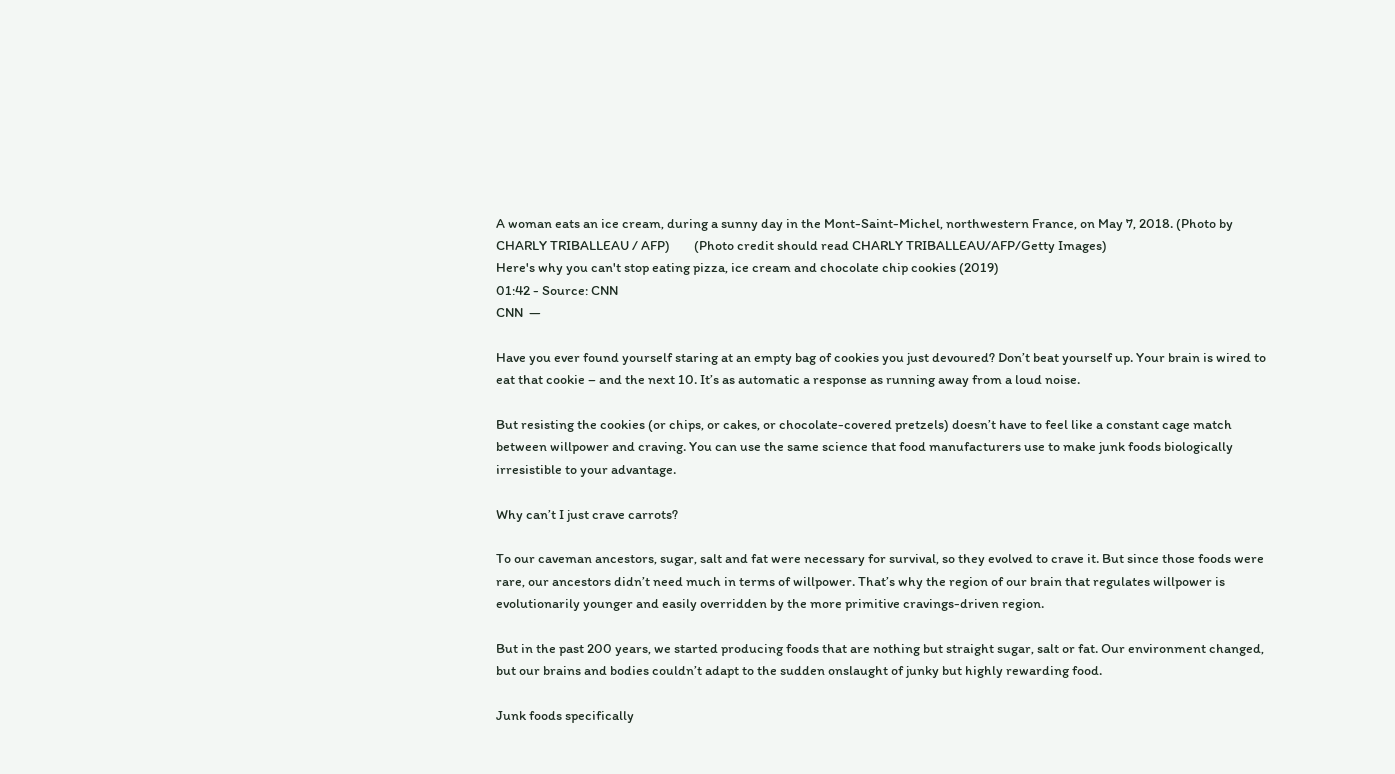A woman eats an ice cream, during a sunny day in the Mont-Saint-Michel, northwestern France, on May 7, 2018. (Photo by CHARLY TRIBALLEAU / AFP)        (Photo credit should read CHARLY TRIBALLEAU/AFP/Getty Images)
Here's why you can't stop eating pizza, ice cream and chocolate chip cookies (2019)
01:42 - Source: CNN
CNN  —

Have you ever found yourself staring at an empty bag of cookies you just devoured? Don’t beat yourself up. Your brain is wired to eat that cookie – and the next 10. It’s as automatic a response as running away from a loud noise.

But resisting the cookies (or chips, or cakes, or chocolate-covered pretzels) doesn’t have to feel like a constant cage match between willpower and craving. You can use the same science that food manufacturers use to make junk foods biologically irresistible to your advantage.

Why can’t I just crave carrots?

To our caveman ancestors, sugar, salt and fat were necessary for survival, so they evolved to crave it. But since those foods were rare, our ancestors didn’t need much in terms of willpower. That’s why the region of our brain that regulates willpower is evolutionarily younger and easily overridden by the more primitive cravings-driven region.

But in the past 200 years, we started producing foods that are nothing but straight sugar, salt or fat. Our environment changed, but our brains and bodies couldn’t adapt to the sudden onslaught of junky but highly rewarding food.

Junk foods specifically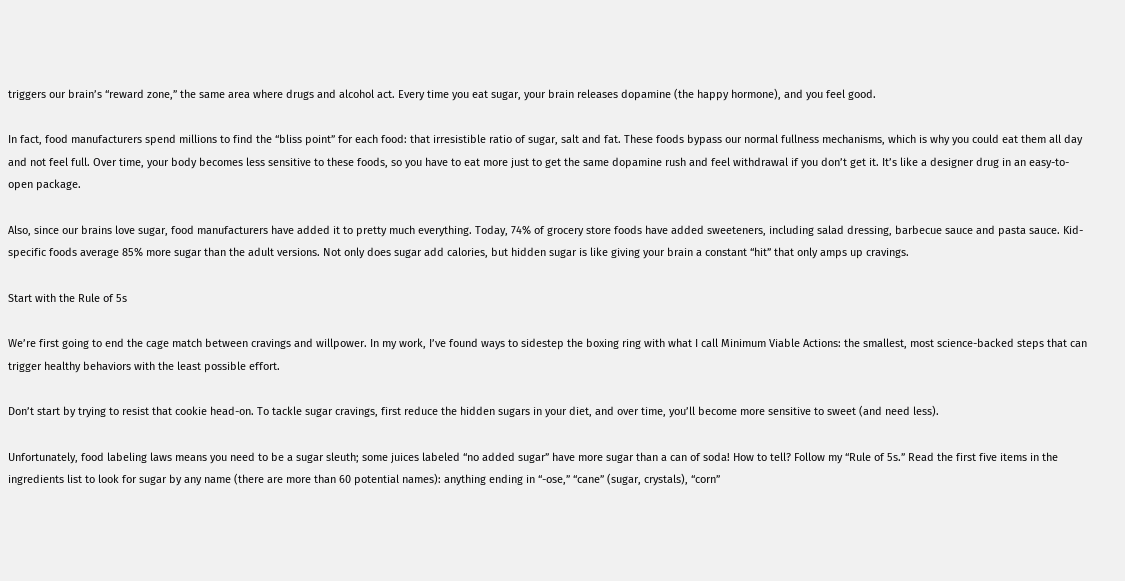triggers our brain’s “reward zone,” the same area where drugs and alcohol act. Every time you eat sugar, your brain releases dopamine (the happy hormone), and you feel good.

In fact, food manufacturers spend millions to find the “bliss point” for each food: that irresistible ratio of sugar, salt and fat. These foods bypass our normal fullness mechanisms, which is why you could eat them all day and not feel full. Over time, your body becomes less sensitive to these foods, so you have to eat more just to get the same dopamine rush and feel withdrawal if you don’t get it. It’s like a designer drug in an easy-to-open package.

Also, since our brains love sugar, food manufacturers have added it to pretty much everything. Today, 74% of grocery store foods have added sweeteners, including salad dressing, barbecue sauce and pasta sauce. Kid-specific foods average 85% more sugar than the adult versions. Not only does sugar add calories, but hidden sugar is like giving your brain a constant “hit” that only amps up cravings.

Start with the Rule of 5s

We’re first going to end the cage match between cravings and willpower. In my work, I’ve found ways to sidestep the boxing ring with what I call Minimum Viable Actions: the smallest, most science-backed steps that can trigger healthy behaviors with the least possible effort.

Don’t start by trying to resist that cookie head-on. To tackle sugar cravings, first reduce the hidden sugars in your diet, and over time, you’ll become more sensitive to sweet (and need less).

Unfortunately, food labeling laws means you need to be a sugar sleuth; some juices labeled “no added sugar” have more sugar than a can of soda! How to tell? Follow my “Rule of 5s.” Read the first five items in the ingredients list to look for sugar by any name (there are more than 60 potential names): anything ending in “-ose,” “cane” (sugar, crystals), “corn”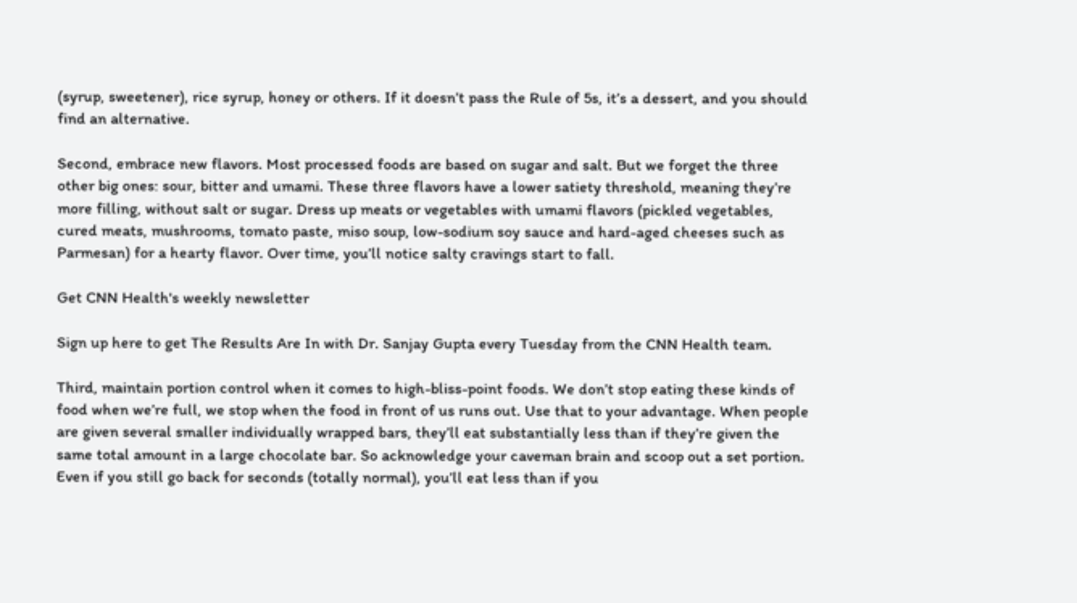(syrup, sweetener), rice syrup, honey or others. If it doesn’t pass the Rule of 5s, it’s a dessert, and you should find an alternative.

Second, embrace new flavors. Most processed foods are based on sugar and salt. But we forget the three other big ones: sour, bitter and umami. These three flavors have a lower satiety threshold, meaning they’re more filling, without salt or sugar. Dress up meats or vegetables with umami flavors (pickled vegetables, cured meats, mushrooms, tomato paste, miso soup, low-sodium soy sauce and hard-aged cheeses such as Parmesan) for a hearty flavor. Over time, you’ll notice salty cravings start to fall.

Get CNN Health's weekly newsletter

Sign up here to get The Results Are In with Dr. Sanjay Gupta every Tuesday from the CNN Health team.

Third, maintain portion control when it comes to high-bliss-point foods. We don’t stop eating these kinds of food when we’re full, we stop when the food in front of us runs out. Use that to your advantage. When people are given several smaller individually wrapped bars, they’ll eat substantially less than if they’re given the same total amount in a large chocolate bar. So acknowledge your caveman brain and scoop out a set portion. Even if you still go back for seconds (totally normal), you’ll eat less than if you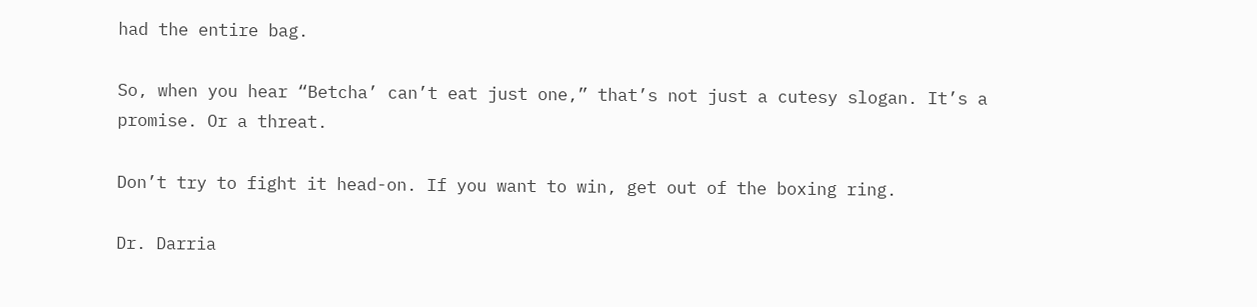had the entire bag.

So, when you hear “Betcha’ can’t eat just one,” that’s not just a cutesy slogan. It’s a promise. Or a threat.

Don’t try to fight it head-on. If you want to win, get out of the boxing ring.

Dr. Darria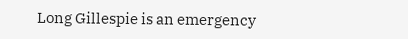Long Gillespie is an emergency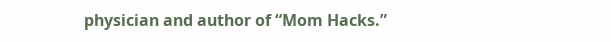physician and author of “Mom Hacks.”